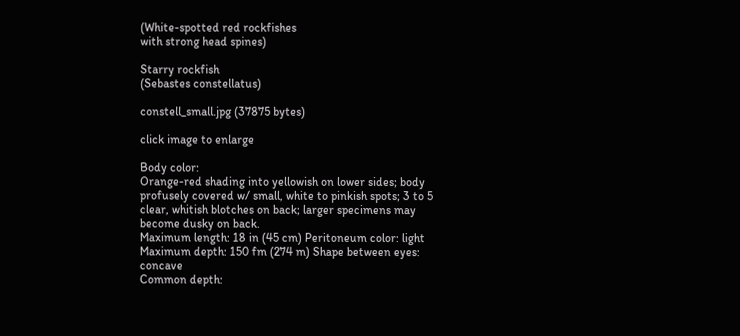(White-spotted red rockfishes
with strong head spines)

Starry rockfish
(Sebastes constellatus)

constell_small.jpg (37875 bytes)

click image to enlarge

Body color:
Orange-red shading into yellowish on lower sides; body profusely covered w/ small, white to pinkish spots; 3 to 5 clear, whitish blotches on back; larger specimens may become dusky on back.
Maximum length: 18 in (45 cm) Peritoneum color: light
Maximum depth: 150 fm (274 m) Shape between eyes: concave
Common depth: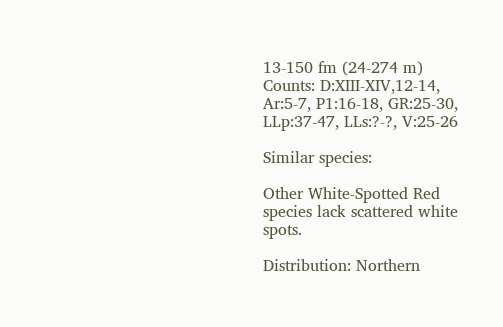13-150 fm (24-274 m) Counts: D:XIII-XIV,12-14, Ar:5-7, P1:16-18, GR:25-30,
LLp:37-47, LLs:?-?, V:25-26

Similar species:

Other White-Spotted Red species lack scattered white spots.

Distribution: Northern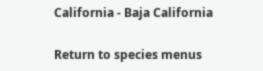California - Baja California

Return to species menus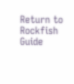Return to Rockfish Guide